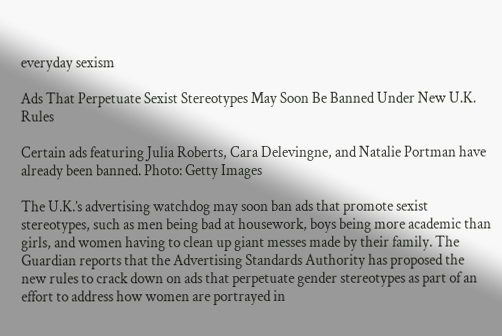everyday sexism

Ads That Perpetuate Sexist Stereotypes May Soon Be Banned Under New U.K. Rules

Certain ads featuring Julia Roberts, Cara Delevingne, and Natalie Portman have already been banned. Photo: Getty Images

The U.K.’s advertising watchdog may soon ban ads that promote sexist stereotypes, such as men being bad at housework, boys being more academic than girls, and women having to clean up giant messes made by their family. The Guardian reports that the Advertising Standards Authority has proposed the new rules to crack down on ads that perpetuate gender stereotypes as part of an effort to address how women are portrayed in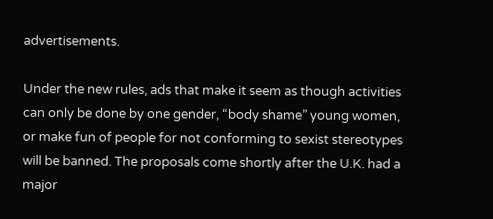advertisements.

Under the new rules, ads that make it seem as though activities can only be done by one gender, “body shame” young women, or make fun of people for not conforming to sexist stereotypes will be banned. The proposals come shortly after the U.K. had a major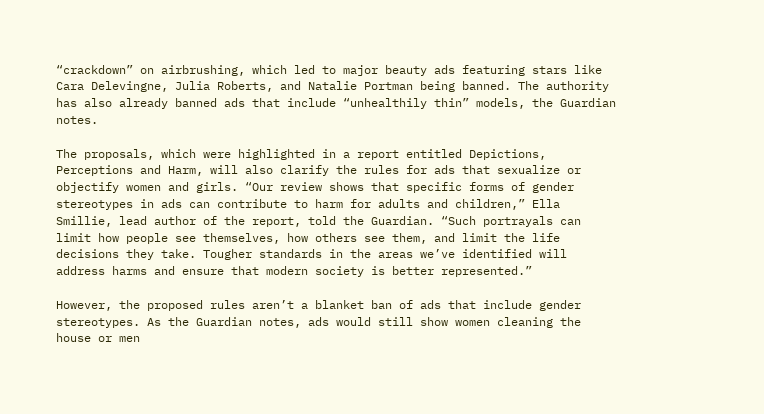“crackdown” on airbrushing, which led to major beauty ads featuring stars like Cara Delevingne, Julia Roberts, and Natalie Portman being banned. The authority has also already banned ads that include “unhealthily thin” models, the Guardian notes.

The proposals, which were highlighted in a report entitled Depictions, Perceptions and Harm, will also clarify the rules for ads that sexualize or objectify women and girls. “Our review shows that specific forms of gender stereotypes in ads can contribute to harm for adults and children,” Ella Smillie, lead author of the report, told the Guardian. “Such portrayals can limit how people see themselves, how others see them, and limit the life decisions they take. Tougher standards in the areas we’ve identified will address harms and ensure that modern society is better represented.”

However, the proposed rules aren’t a blanket ban of ads that include gender stereotypes. As the Guardian notes, ads would still show women cleaning the house or men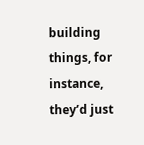building things, for instance, they’d just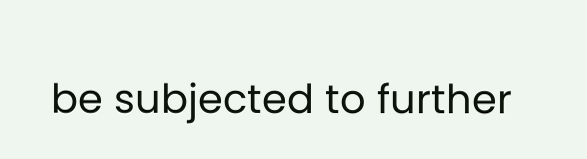be subjected to further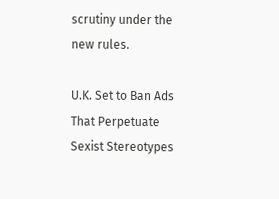scrutiny under the new rules.

U.K. Set to Ban Ads That Perpetuate Sexist Stereotypes